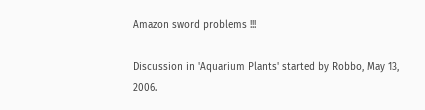Amazon sword problems !!!

Discussion in 'Aquarium Plants' started by Robbo, May 13, 2006.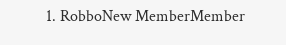1. RobboNew MemberMember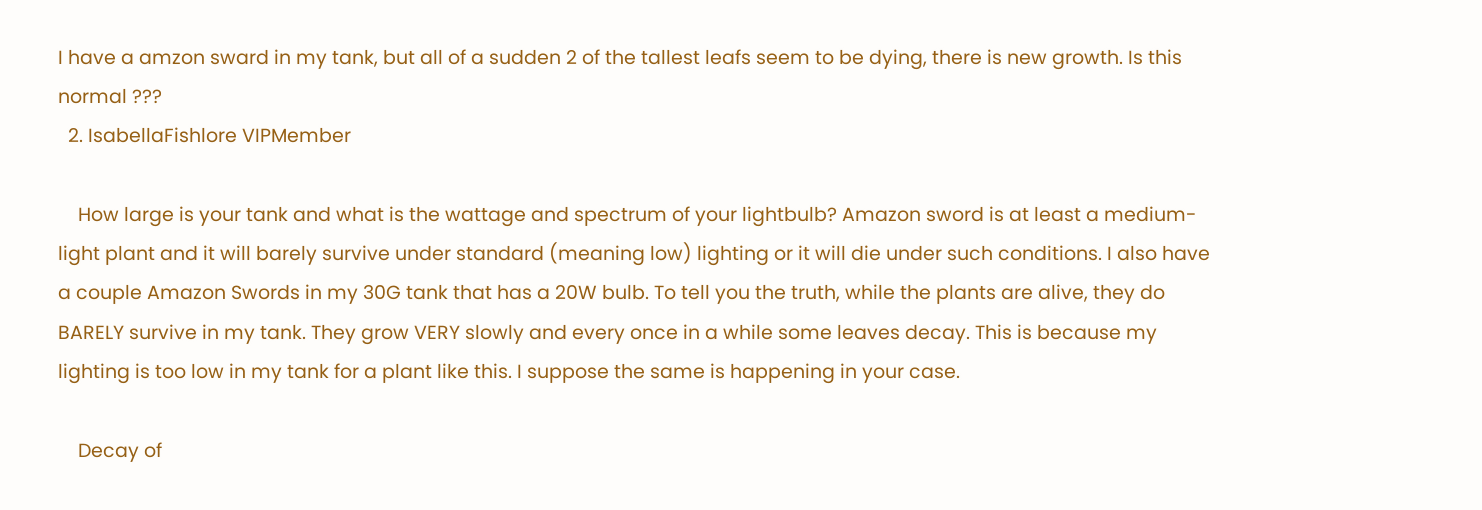I have a amzon sward in my tank, but all of a sudden 2 of the tallest leafs seem to be dying, there is new growth. Is this normal ???
  2. IsabellaFishlore VIPMember

    How large is your tank and what is the wattage and spectrum of your lightbulb? Amazon sword is at least a medium-light plant and it will barely survive under standard (meaning low) lighting or it will die under such conditions. I also have a couple Amazon Swords in my 30G tank that has a 20W bulb. To tell you the truth, while the plants are alive, they do BARELY survive in my tank. They grow VERY slowly and every once in a while some leaves decay. This is because my lighting is too low in my tank for a plant like this. I suppose the same is happening in your case.

    Decay of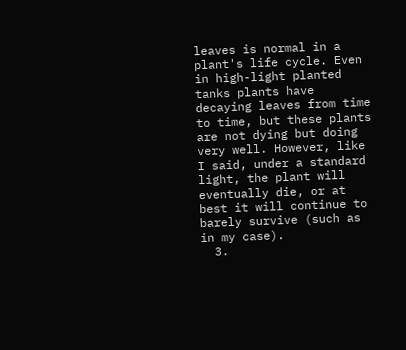leaves is normal in a plant's life cycle. Even in high-light planted tanks plants have decaying leaves from time to time, but these plants are not dying but doing very well. However, like I said, under a standard light, the plant will eventually die, or at best it will continue to barely survive (such as in my case).
  3.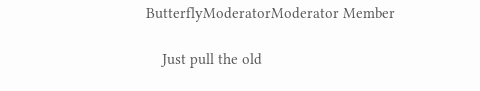ButterflyModeratorModerator Member

    Just pull the old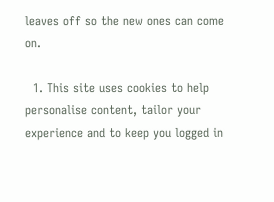leaves off so the new ones can come on.

  1. This site uses cookies to help personalise content, tailor your experience and to keep you logged in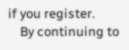if you register.
    By continuing to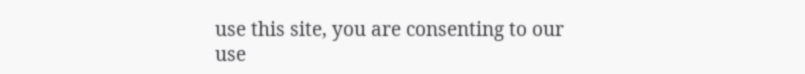use this site, you are consenting to our use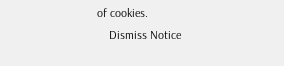of cookies.
    Dismiss Notice